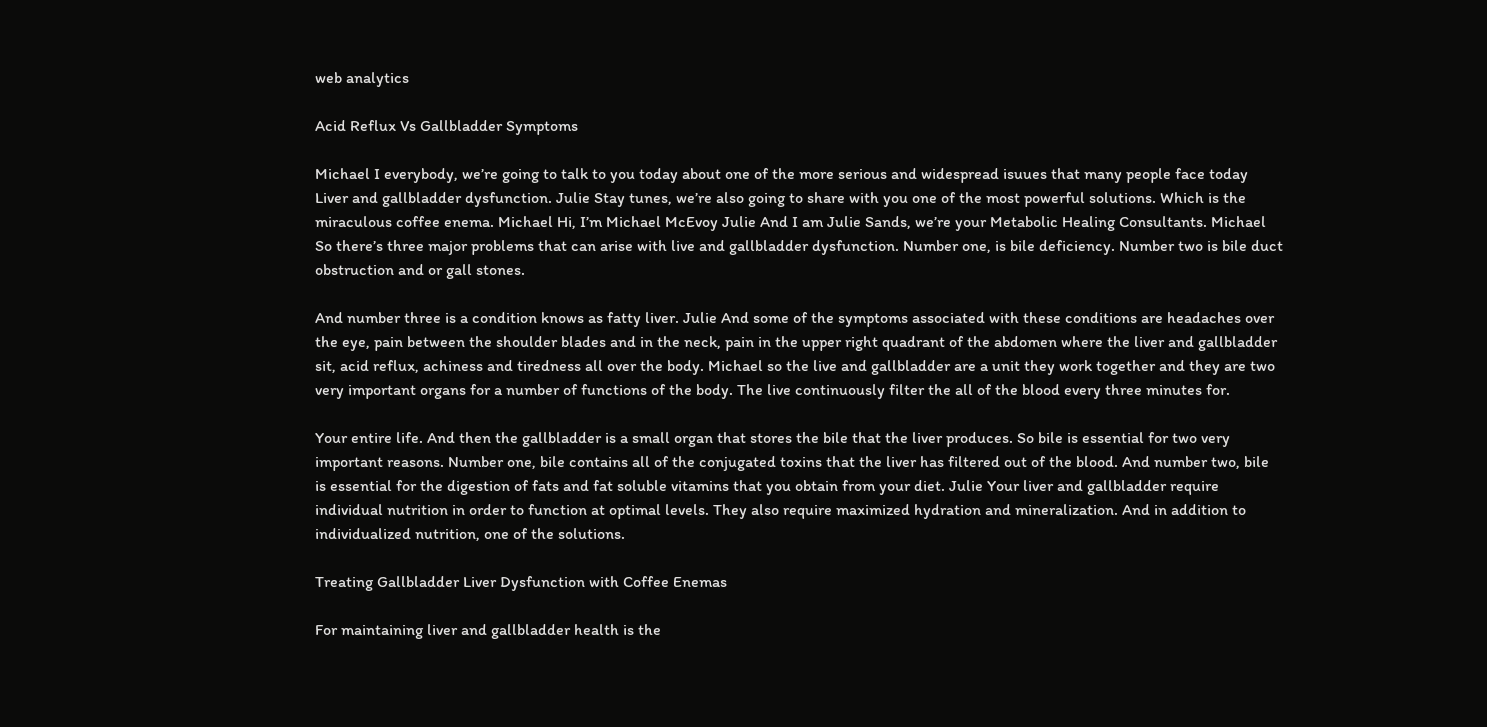web analytics

Acid Reflux Vs Gallbladder Symptoms

Michael I everybody, we’re going to talk to you today about one of the more serious and widespread isuues that many people face today Liver and gallbladder dysfunction. Julie Stay tunes, we’re also going to share with you one of the most powerful solutions. Which is the miraculous coffee enema. Michael Hi, I’m Michael McEvoy Julie And I am Julie Sands, we’re your Metabolic Healing Consultants. Michael So there’s three major problems that can arise with live and gallbladder dysfunction. Number one, is bile deficiency. Number two is bile duct obstruction and or gall stones.

And number three is a condition knows as fatty liver. Julie And some of the symptoms associated with these conditions are headaches over the eye, pain between the shoulder blades and in the neck, pain in the upper right quadrant of the abdomen where the liver and gallbladder sit, acid reflux, achiness and tiredness all over the body. Michael so the live and gallbladder are a unit they work together and they are two very important organs for a number of functions of the body. The live continuously filter the all of the blood every three minutes for.

Your entire life. And then the gallbladder is a small organ that stores the bile that the liver produces. So bile is essential for two very important reasons. Number one, bile contains all of the conjugated toxins that the liver has filtered out of the blood. And number two, bile is essential for the digestion of fats and fat soluble vitamins that you obtain from your diet. Julie Your liver and gallbladder require individual nutrition in order to function at optimal levels. They also require maximized hydration and mineralization. And in addition to individualized nutrition, one of the solutions.

Treating Gallbladder Liver Dysfunction with Coffee Enemas

For maintaining liver and gallbladder health is the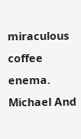miraculous coffee enema. Michael And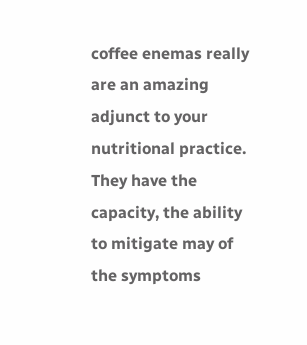coffee enemas really are an amazing adjunct to your nutritional practice. They have the capacity, the ability to mitigate may of the symptoms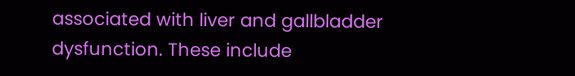associated with liver and gallbladder dysfunction. These include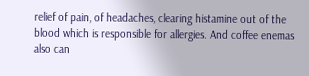relief of pain, of headaches, clearing histamine out of the blood which is responsible for allergies. And coffee enemas also can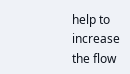help to increase the flow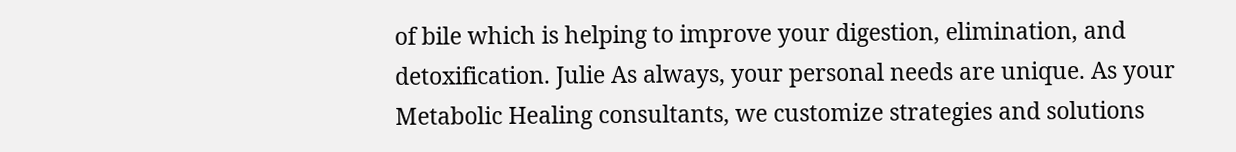of bile which is helping to improve your digestion, elimination, and detoxification. Julie As always, your personal needs are unique. As your Metabolic Healing consultants, we customize strategies and solutions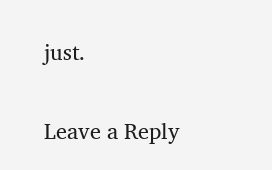just.

Leave a Reply